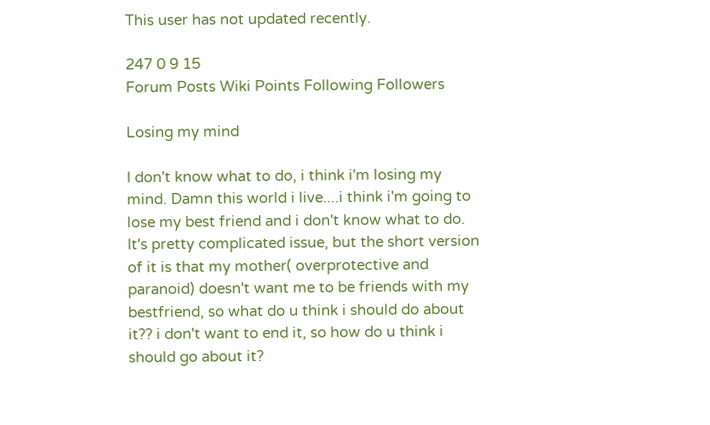This user has not updated recently.

247 0 9 15
Forum Posts Wiki Points Following Followers

Losing my mind

I don't know what to do, i think i'm losing my mind. Damn this world i live....i think i'm going to lose my best friend and i don't know what to do. It's pretty complicated issue, but the short version of it is that my mother( overprotective and paranoid) doesn't want me to be friends with my bestfriend, so what do u think i should do about it?? i don't want to end it, so how do u think i should go about it?